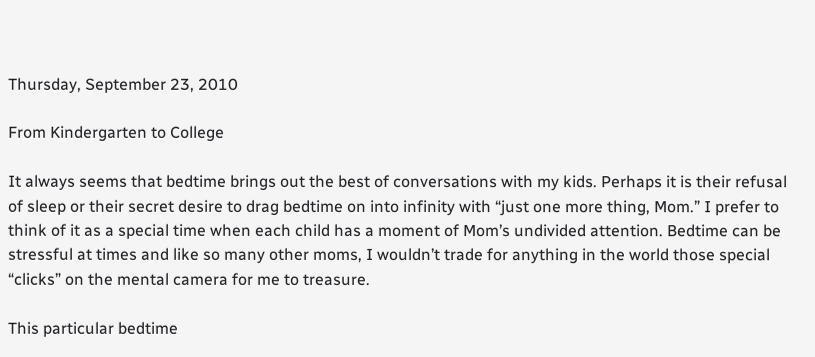Thursday, September 23, 2010

From Kindergarten to College

It always seems that bedtime brings out the best of conversations with my kids. Perhaps it is their refusal of sleep or their secret desire to drag bedtime on into infinity with “just one more thing, Mom.” I prefer to think of it as a special time when each child has a moment of Mom’s undivided attention. Bedtime can be stressful at times and like so many other moms, I wouldn’t trade for anything in the world those special “clicks” on the mental camera for me to treasure.

This particular bedtime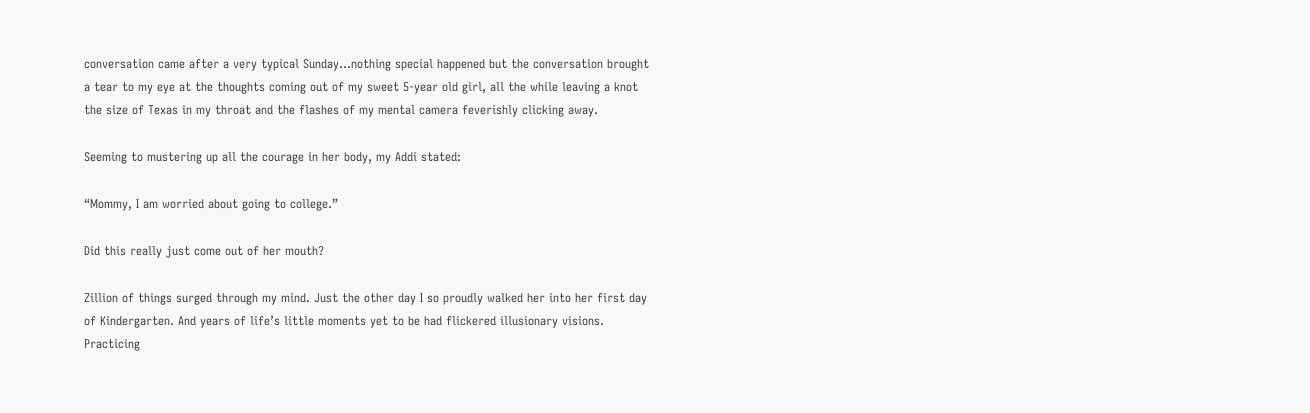conversation came after a very typical Sunday...nothing special happened but the conversation brought a tear to my eye at the thoughts coming out of my sweet 5-year old girl, all the while leaving a knot the size of Texas in my throat and the flashes of my mental camera feverishly clicking away.

Seeming to mustering up all the courage in her body, my Addi stated:

“Mommy, I am worried about going to college.”

Did this really just come out of her mouth?

Zillion of things surged through my mind. Just the other day I so proudly walked her into her first day of Kindergarten. And years of life’s little moments yet to be had flickered illusionary visions. Practicing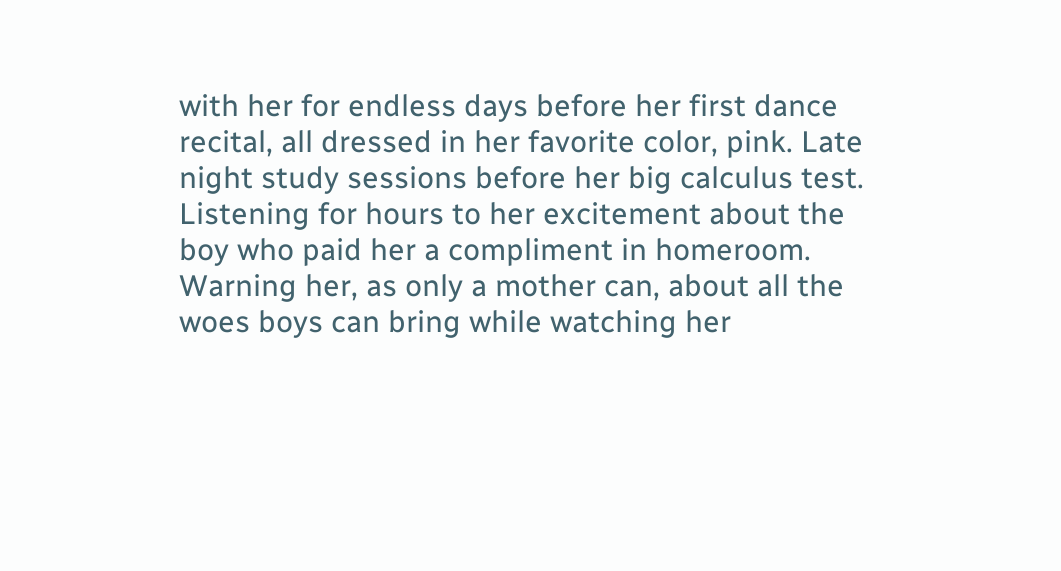with her for endless days before her first dance recital, all dressed in her favorite color, pink. Late night study sessions before her big calculus test. Listening for hours to her excitement about the boy who paid her a compliment in homeroom. Warning her, as only a mother can, about all the woes boys can bring while watching her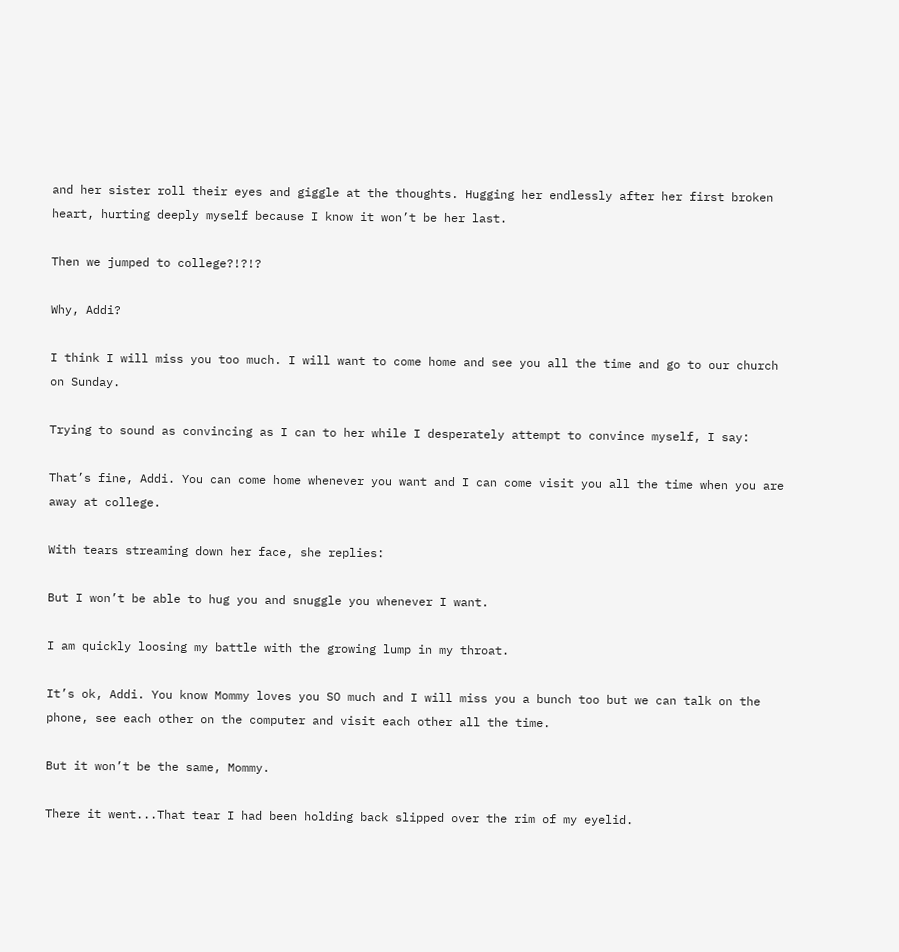and her sister roll their eyes and giggle at the thoughts. Hugging her endlessly after her first broken heart, hurting deeply myself because I know it won’t be her last.

Then we jumped to college?!?!?

Why, Addi?

I think I will miss you too much. I will want to come home and see you all the time and go to our church on Sunday.

Trying to sound as convincing as I can to her while I desperately attempt to convince myself, I say:

That’s fine, Addi. You can come home whenever you want and I can come visit you all the time when you are away at college.

With tears streaming down her face, she replies:

But I won’t be able to hug you and snuggle you whenever I want.

I am quickly loosing my battle with the growing lump in my throat.

It’s ok, Addi. You know Mommy loves you SO much and I will miss you a bunch too but we can talk on the phone, see each other on the computer and visit each other all the time.

But it won’t be the same, Mommy.

There it went...That tear I had been holding back slipped over the rim of my eyelid.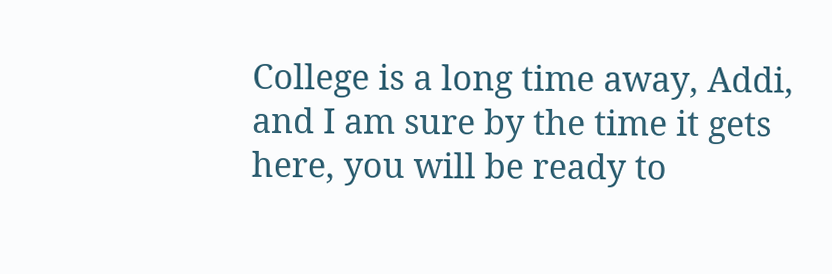College is a long time away, Addi, and I am sure by the time it gets here, you will be ready to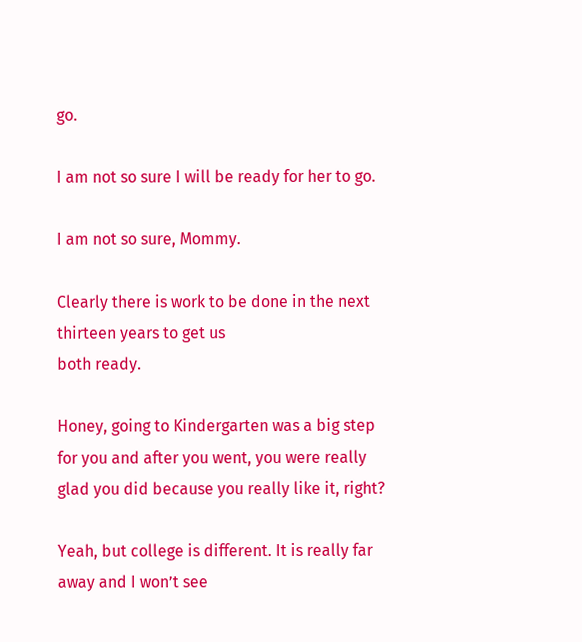go.

I am not so sure I will be ready for her to go.

I am not so sure, Mommy.

Clearly there is work to be done in the next thirteen years to get us
both ready.

Honey, going to Kindergarten was a big step for you and after you went, you were really glad you did because you really like it, right?

Yeah, but college is different. It is really far away and I won’t see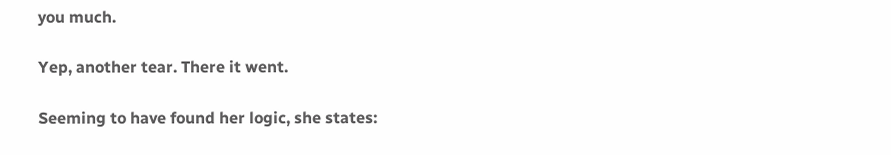you much.

Yep, another tear. There it went.

Seeming to have found her logic, she states: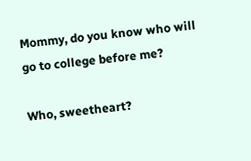Mommy, do you know who will go to college before me?

Who, sweetheart?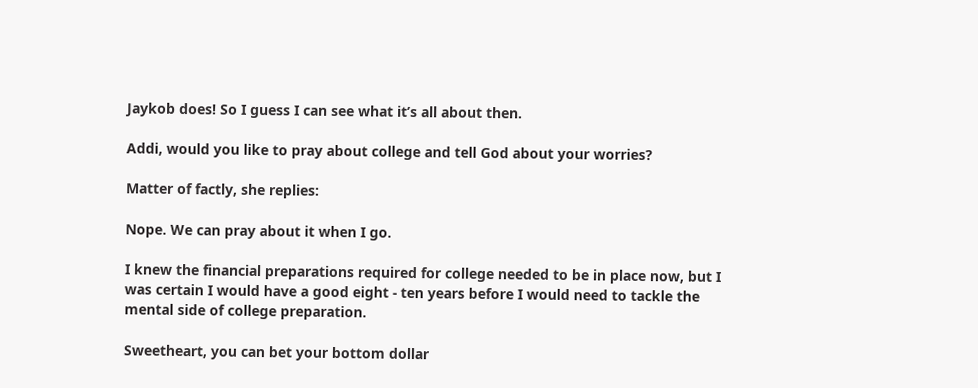Jaykob does! So I guess I can see what it’s all about then.

Addi, would you like to pray about college and tell God about your worries?

Matter of factly, she replies:

Nope. We can pray about it when I go.

I knew the financial preparations required for college needed to be in place now, but I was certain I would have a good eight - ten years before I would need to tackle the mental side of college preparation.

Sweetheart, you can bet your bottom dollar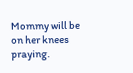Mommy will be on her knees praying.